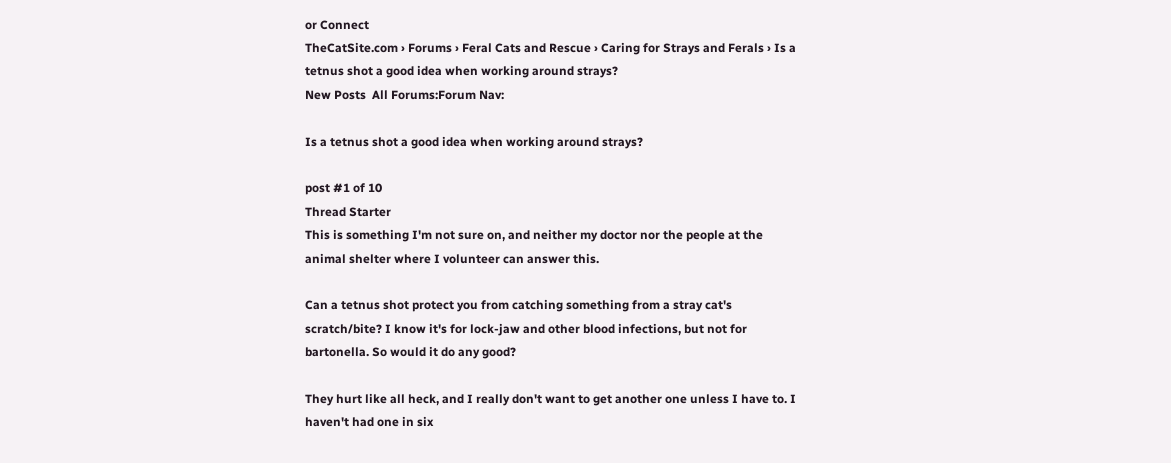or Connect
TheCatSite.com › Forums › Feral Cats and Rescue › Caring for Strays and Ferals › Is a tetnus shot a good idea when working around strays?
New Posts  All Forums:Forum Nav:

Is a tetnus shot a good idea when working around strays?

post #1 of 10
Thread Starter
This is something I'm not sure on, and neither my doctor nor the people at the animal shelter where I volunteer can answer this.

Can a tetnus shot protect you from catching something from a stray cat's scratch/bite? I know it's for lock-jaw and other blood infections, but not for bartonella. So would it do any good?

They hurt like all heck, and I really don't want to get another one unless I have to. I haven't had one in six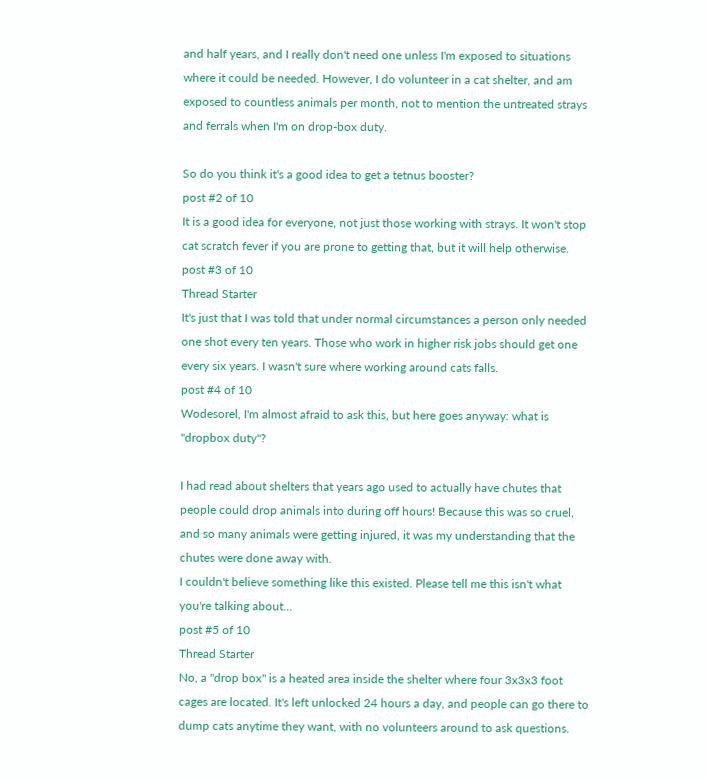and half years, and I really don't need one unless I'm exposed to situations where it could be needed. However, I do volunteer in a cat shelter, and am exposed to countless animals per month, not to mention the untreated strays and ferrals when I'm on drop-box duty.

So do you think it's a good idea to get a tetnus booster?
post #2 of 10
It is a good idea for everyone, not just those working with strays. It won't stop cat scratch fever if you are prone to getting that, but it will help otherwise.
post #3 of 10
Thread Starter
It's just that I was told that under normal circumstances a person only needed one shot every ten years. Those who work in higher risk jobs should get one every six years. I wasn't sure where working around cats falls.
post #4 of 10
Wodesorel, I'm almost afraid to ask this, but here goes anyway: what is "dropbox duty"?

I had read about shelters that years ago used to actually have chutes that people could drop animals into during off hours! Because this was so cruel, and so many animals were getting injured, it was my understanding that the chutes were done away with.
I couldn't believe something like this existed. Please tell me this isn't what you're talking about...
post #5 of 10
Thread Starter
No, a "drop box" is a heated area inside the shelter where four 3x3x3 foot cages are located. It's left unlocked 24 hours a day, and people can go there to dump cats anytime they want, with no volunteers around to ask questions.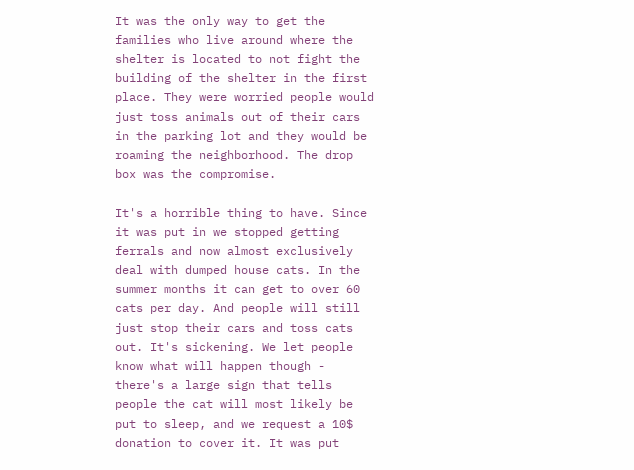It was the only way to get the families who live around where the shelter is located to not fight the building of the shelter in the first place. They were worried people would just toss animals out of their cars in the parking lot and they would be roaming the neighborhood. The drop box was the compromise.

It's a horrible thing to have. Since it was put in we stopped getting ferrals and now almost exclusively deal with dumped house cats. In the summer months it can get to over 60 cats per day. And people will still just stop their cars and toss cats out. It's sickening. We let people know what will happen though - there's a large sign that tells people the cat will most likely be put to sleep, and we request a 10$ donation to cover it. It was put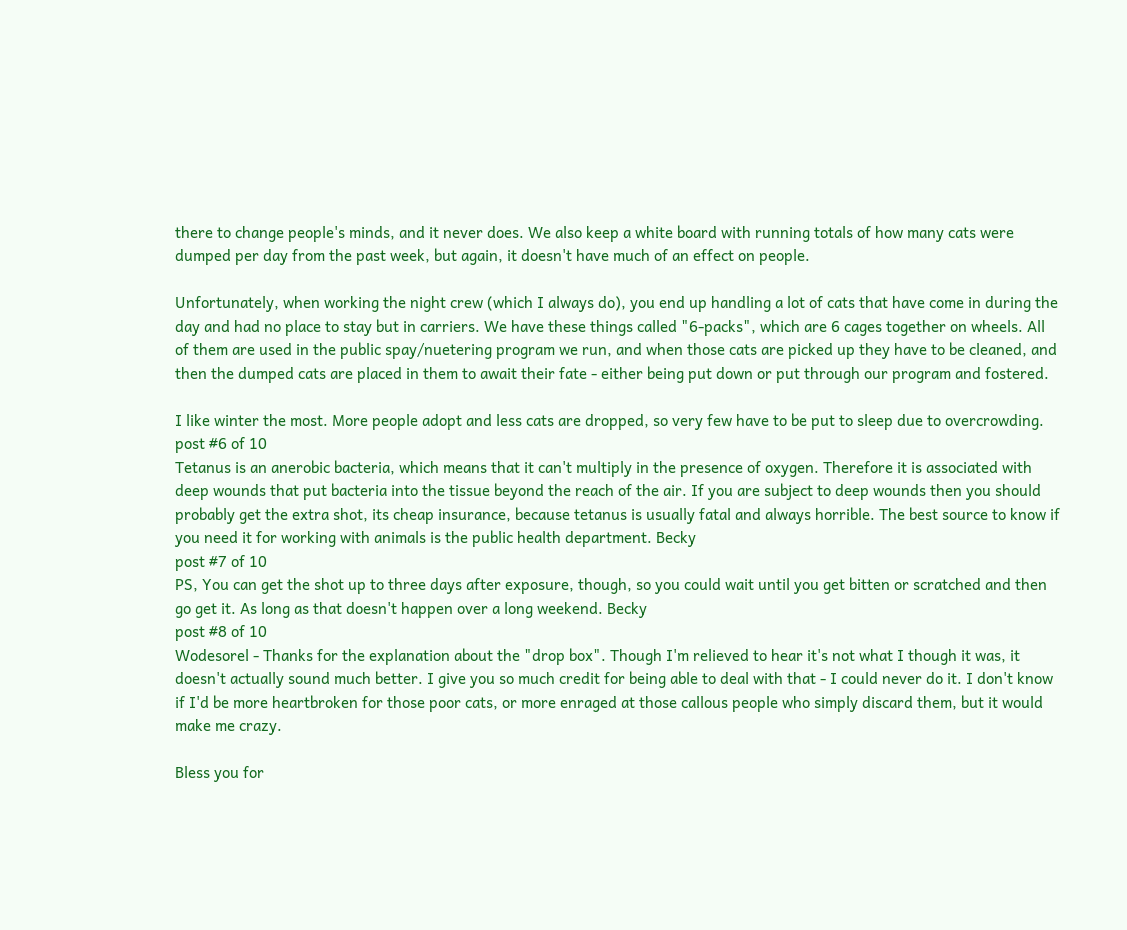there to change people's minds, and it never does. We also keep a white board with running totals of how many cats were dumped per day from the past week, but again, it doesn't have much of an effect on people.

Unfortunately, when working the night crew (which I always do), you end up handling a lot of cats that have come in during the day and had no place to stay but in carriers. We have these things called "6-packs", which are 6 cages together on wheels. All of them are used in the public spay/nuetering program we run, and when those cats are picked up they have to be cleaned, and then the dumped cats are placed in them to await their fate - either being put down or put through our program and fostered.

I like winter the most. More people adopt and less cats are dropped, so very few have to be put to sleep due to overcrowding.
post #6 of 10
Tetanus is an anerobic bacteria, which means that it can't multiply in the presence of oxygen. Therefore it is associated with deep wounds that put bacteria into the tissue beyond the reach of the air. If you are subject to deep wounds then you should probably get the extra shot, its cheap insurance, because tetanus is usually fatal and always horrible. The best source to know if you need it for working with animals is the public health department. Becky
post #7 of 10
PS, You can get the shot up to three days after exposure, though, so you could wait until you get bitten or scratched and then go get it. As long as that doesn't happen over a long weekend. Becky
post #8 of 10
Wodesorel - Thanks for the explanation about the "drop box". Though I'm relieved to hear it's not what I though it was, it doesn't actually sound much better. I give you so much credit for being able to deal with that - I could never do it. I don't know if I'd be more heartbroken for those poor cats, or more enraged at those callous people who simply discard them, but it would make me crazy.

Bless you for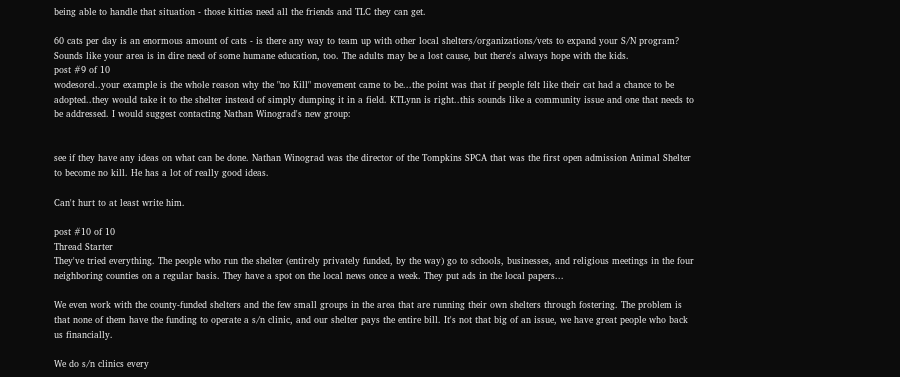being able to handle that situation - those kitties need all the friends and TLC they can get.

60 cats per day is an enormous amount of cats - is there any way to team up with other local shelters/organizations/vets to expand your S/N program? Sounds like your area is in dire need of some humane education, too. The adults may be a lost cause, but there's always hope with the kids.
post #9 of 10
wodesorel..your example is the whole reason why the "no Kill" movement came to be...the point was that if people felt like their cat had a chance to be adopted..they would take it to the shelter instead of simply dumping it in a field. KTLynn is right..this sounds like a community issue and one that needs to be addressed. I would suggest contacting Nathan Winograd's new group:


see if they have any ideas on what can be done. Nathan Winograd was the director of the Tompkins SPCA that was the first open admission Animal Shelter to become no kill. He has a lot of really good ideas.

Can't hurt to at least write him.

post #10 of 10
Thread Starter
They've tried everything. The people who run the shelter (entirely privately funded, by the way) go to schools, businesses, and religious meetings in the four neighboring counties on a regular basis. They have a spot on the local news once a week. They put ads in the local papers...

We even work with the county-funded shelters and the few small groups in the area that are running their own shelters through fostering. The problem is that none of them have the funding to operate a s/n clinic, and our shelter pays the entire bill. It's not that big of an issue, we have great people who back us financially.

We do s/n clinics every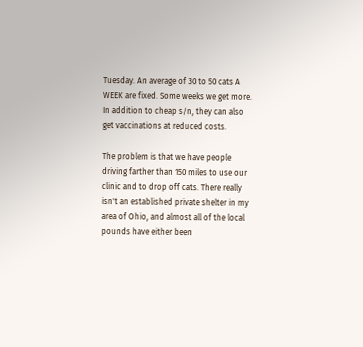Tuesday. An average of 30 to 50 cats A WEEK are fixed. Some weeks we get more. In addition to cheap s/n, they can also get vaccinations at reduced costs.

The problem is that we have people driving farther than 150 miles to use our clinic and to drop off cats. There really isn't an established private shelter in my area of Ohio, and almost all of the local pounds have either been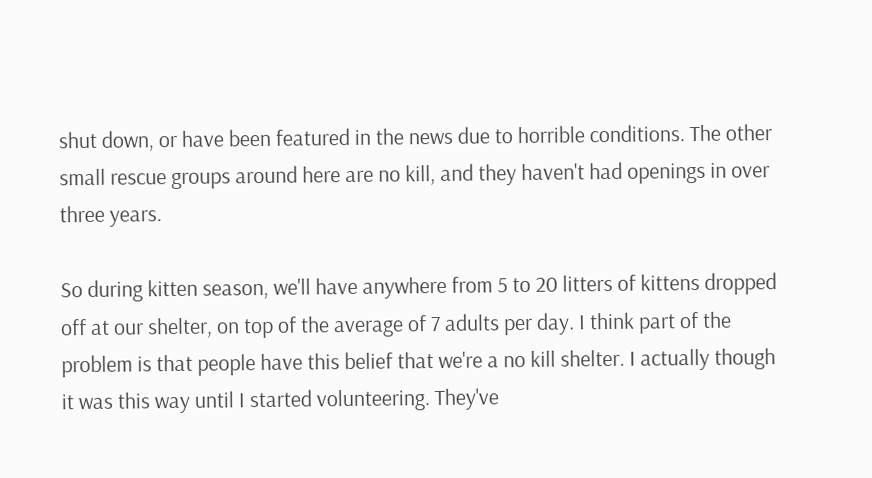shut down, or have been featured in the news due to horrible conditions. The other small rescue groups around here are no kill, and they haven't had openings in over three years.

So during kitten season, we'll have anywhere from 5 to 20 litters of kittens dropped off at our shelter, on top of the average of 7 adults per day. I think part of the problem is that people have this belief that we're a no kill shelter. I actually though it was this way until I started volunteering. They've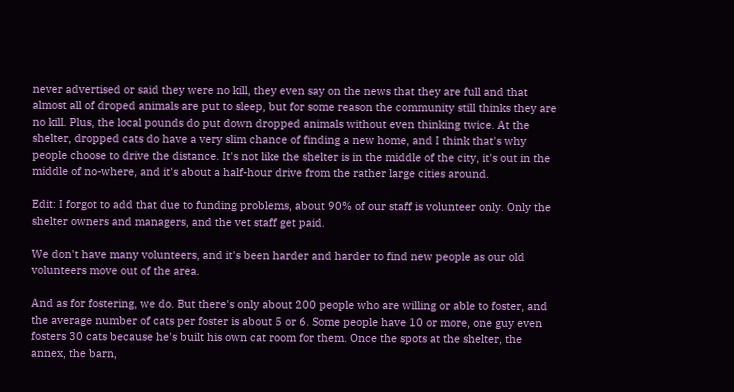never advertised or said they were no kill, they even say on the news that they are full and that almost all of droped animals are put to sleep, but for some reason the community still thinks they are no kill. Plus, the local pounds do put down dropped animals without even thinking twice. At the shelter, dropped cats do have a very slim chance of finding a new home, and I think that's why people choose to drive the distance. It's not like the shelter is in the middle of the city, it's out in the middle of no-where, and it's about a half-hour drive from the rather large cities around.

Edit: I forgot to add that due to funding problems, about 90% of our staff is volunteer only. Only the shelter owners and managers, and the vet staff get paid.

We don't have many volunteers, and it's been harder and harder to find new people as our old volunteers move out of the area.

And as for fostering, we do. But there's only about 200 people who are willing or able to foster, and the average number of cats per foster is about 5 or 6. Some people have 10 or more, one guy even fosters 30 cats because he's built his own cat room for them. Once the spots at the shelter, the annex, the barn,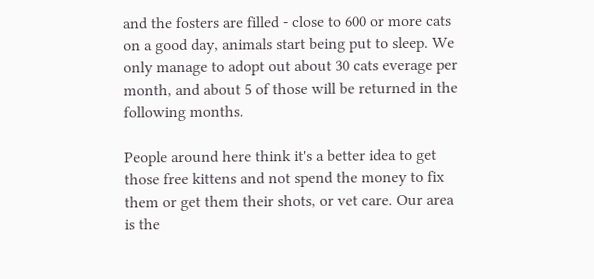and the fosters are filled - close to 600 or more cats on a good day, animals start being put to sleep. We only manage to adopt out about 30 cats everage per month, and about 5 of those will be returned in the following months.

People around here think it's a better idea to get those free kittens and not spend the money to fix them or get them their shots, or vet care. Our area is the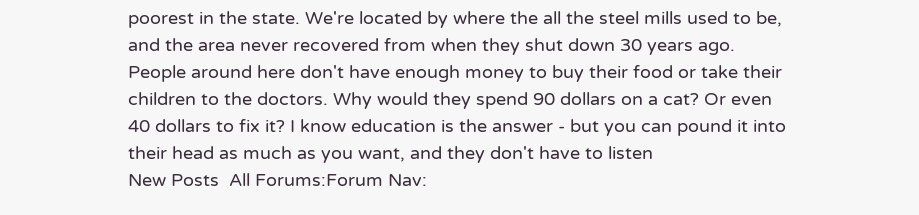poorest in the state. We're located by where the all the steel mills used to be, and the area never recovered from when they shut down 30 years ago. People around here don't have enough money to buy their food or take their children to the doctors. Why would they spend 90 dollars on a cat? Or even 40 dollars to fix it? I know education is the answer - but you can pound it into their head as much as you want, and they don't have to listen
New Posts  All Forums:Forum Nav: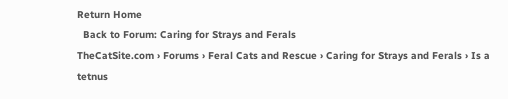Return Home
  Back to Forum: Caring for Strays and Ferals
TheCatSite.com › Forums › Feral Cats and Rescue › Caring for Strays and Ferals › Is a tetnus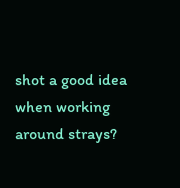shot a good idea when working around strays?